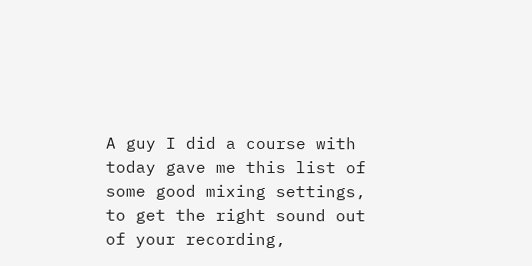A guy I did a course with today gave me this list of some good mixing settings, to get the right sound out of your recording,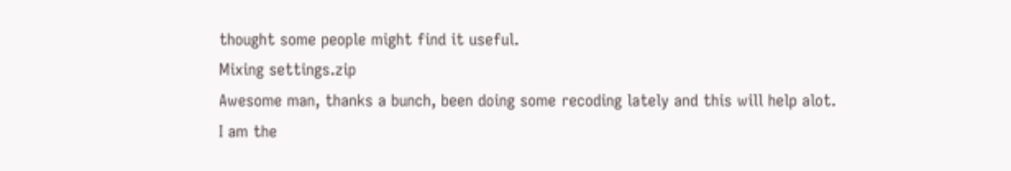thought some people might find it useful.
Mixing settings.zip
Awesome man, thanks a bunch, been doing some recoding lately and this will help alot.
I am the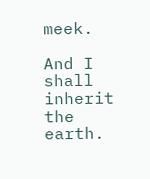meek.

And I shall inherit the earth.